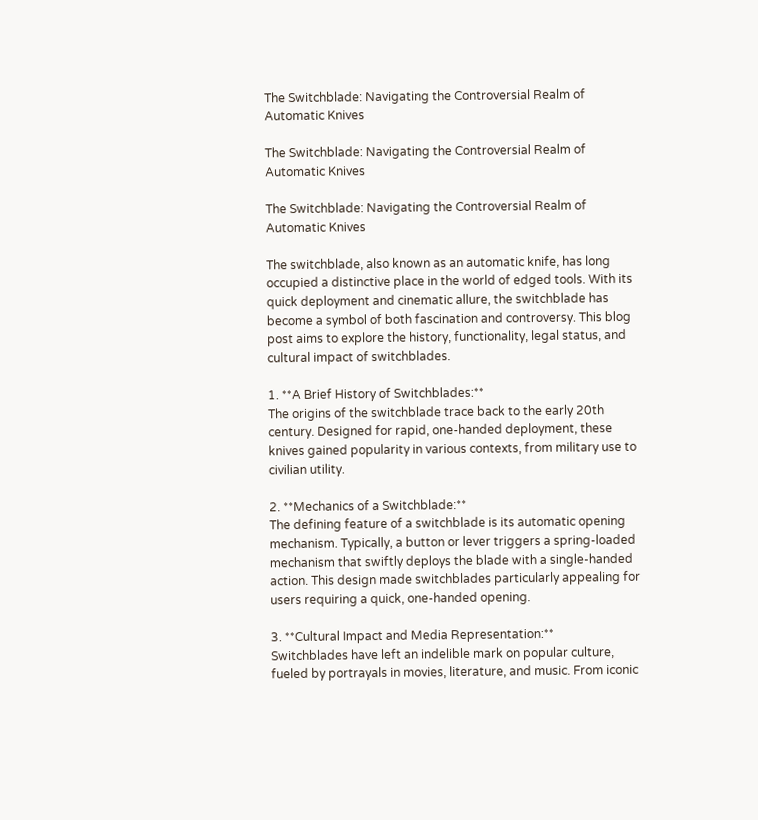The Switchblade: Navigating the Controversial Realm of Automatic Knives

The Switchblade: Navigating the Controversial Realm of Automatic Knives

The Switchblade: Navigating the Controversial Realm of Automatic Knives

The switchblade, also known as an automatic knife, has long occupied a distinctive place in the world of edged tools. With its quick deployment and cinematic allure, the switchblade has become a symbol of both fascination and controversy. This blog post aims to explore the history, functionality, legal status, and cultural impact of switchblades.

1. **A Brief History of Switchblades:**
The origins of the switchblade trace back to the early 20th century. Designed for rapid, one-handed deployment, these knives gained popularity in various contexts, from military use to civilian utility.

2. **Mechanics of a Switchblade:**
The defining feature of a switchblade is its automatic opening mechanism. Typically, a button or lever triggers a spring-loaded mechanism that swiftly deploys the blade with a single-handed action. This design made switchblades particularly appealing for users requiring a quick, one-handed opening.

3. **Cultural Impact and Media Representation:**
Switchblades have left an indelible mark on popular culture, fueled by portrayals in movies, literature, and music. From iconic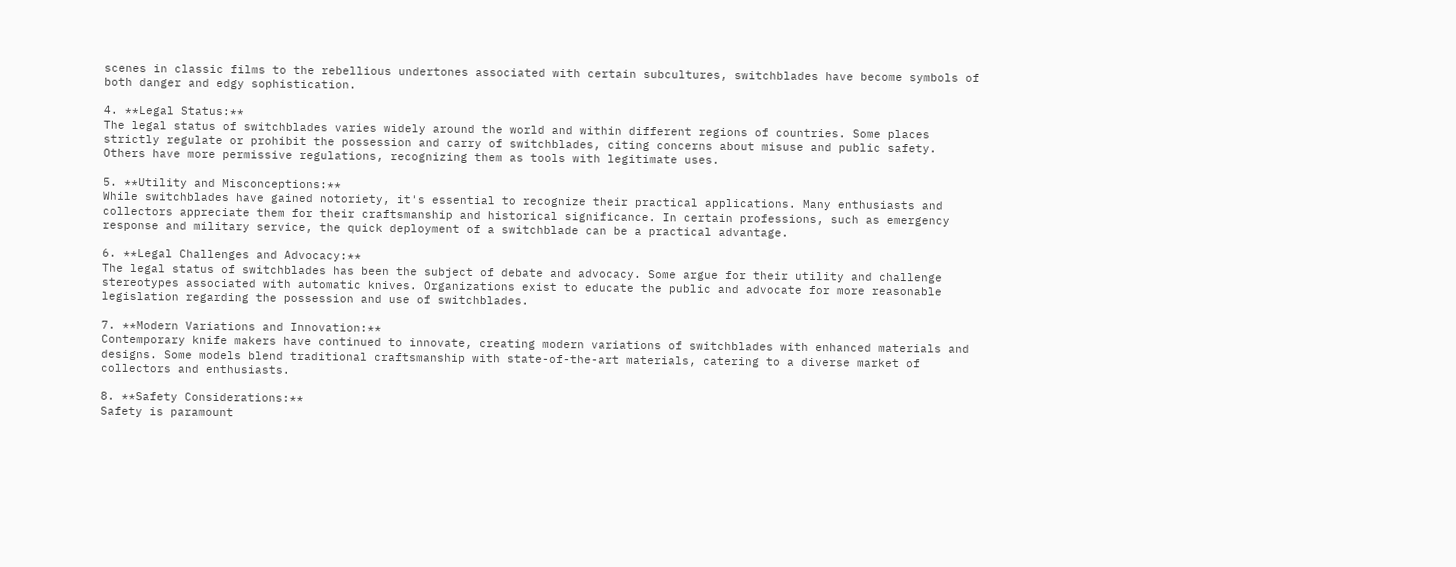scenes in classic films to the rebellious undertones associated with certain subcultures, switchblades have become symbols of both danger and edgy sophistication.

4. **Legal Status:**
The legal status of switchblades varies widely around the world and within different regions of countries. Some places strictly regulate or prohibit the possession and carry of switchblades, citing concerns about misuse and public safety. Others have more permissive regulations, recognizing them as tools with legitimate uses.

5. **Utility and Misconceptions:**
While switchblades have gained notoriety, it's essential to recognize their practical applications. Many enthusiasts and collectors appreciate them for their craftsmanship and historical significance. In certain professions, such as emergency response and military service, the quick deployment of a switchblade can be a practical advantage.

6. **Legal Challenges and Advocacy:**
The legal status of switchblades has been the subject of debate and advocacy. Some argue for their utility and challenge stereotypes associated with automatic knives. Organizations exist to educate the public and advocate for more reasonable legislation regarding the possession and use of switchblades.

7. **Modern Variations and Innovation:**
Contemporary knife makers have continued to innovate, creating modern variations of switchblades with enhanced materials and designs. Some models blend traditional craftsmanship with state-of-the-art materials, catering to a diverse market of collectors and enthusiasts.

8. **Safety Considerations:**
Safety is paramount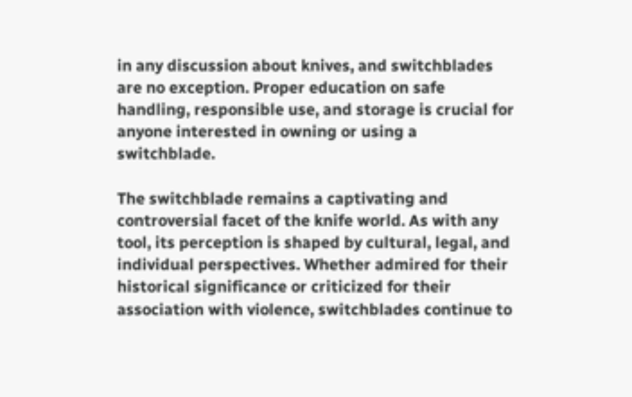in any discussion about knives, and switchblades are no exception. Proper education on safe handling, responsible use, and storage is crucial for anyone interested in owning or using a switchblade.

The switchblade remains a captivating and controversial facet of the knife world. As with any tool, its perception is shaped by cultural, legal, and individual perspectives. Whether admired for their historical significance or criticized for their association with violence, switchblades continue to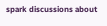spark discussions about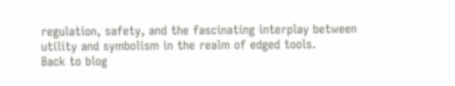regulation, safety, and the fascinating interplay between utility and symbolism in the realm of edged tools.
Back to blog